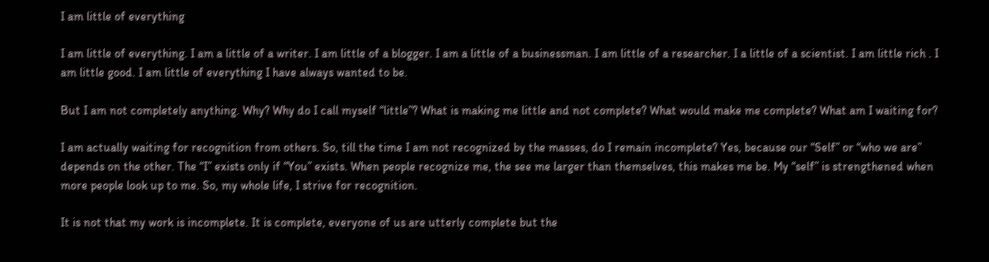I am little of everything

I am little of everything. I am a little of a writer. I am little of a blogger. I am a little of a businessman. I am little of a researcher. I a little of a scientist. I am little rich . I am little good. I am little of everything I have always wanted to be.

But I am not completely anything. Why? Why do I call myself “little”? What is making me little and not complete? What would make me complete? What am I waiting for?

I am actually waiting for recognition from others. So, till the time I am not recognized by the masses, do I remain incomplete? Yes, because our “Self” or “who we are” depends on the other. The “I” exists only if “You” exists. When people recognize me, the see me larger than themselves, this makes me be. My “self” is strengthened when more people look up to me. So, my whole life, I strive for recognition.

It is not that my work is incomplete. It is complete, everyone of us are utterly complete but the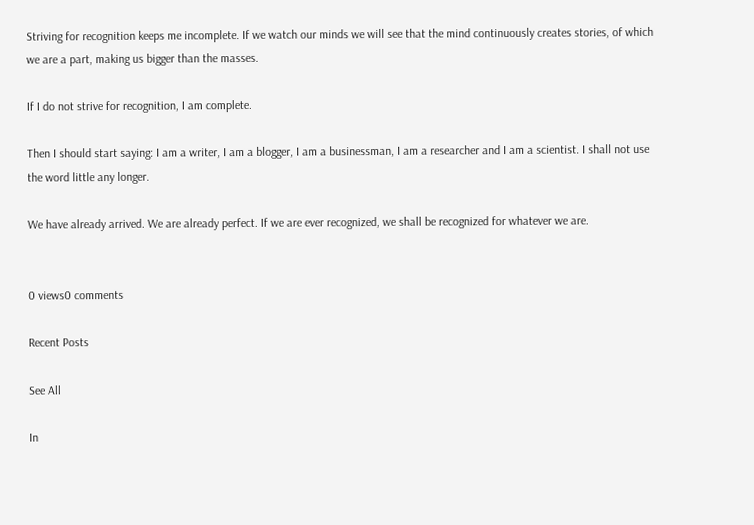Striving for recognition keeps me incomplete. If we watch our minds we will see that the mind continuously creates stories, of which we are a part, making us bigger than the masses.

If I do not strive for recognition, I am complete.

Then I should start saying: I am a writer, I am a blogger, I am a businessman, I am a researcher and I am a scientist. I shall not use the word little any longer.

We have already arrived. We are already perfect. If we are ever recognized, we shall be recognized for whatever we are.


0 views0 comments

Recent Posts

See All

In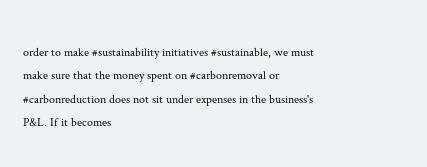order to make #sustainability initiatives #sustainable, we must make sure that the money spent on #carbonremoval or #carbonreduction does not sit under expenses in the business's P&L. If it becomes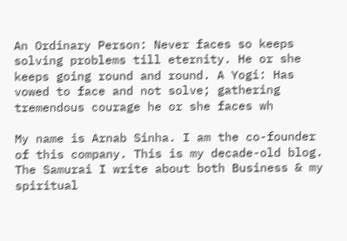An Ordinary Person: Never faces so keeps solving problems till eternity. He or she keeps going round and round. A Yogi: Has vowed to face and not solve; gathering tremendous courage he or she faces wh

My name is Arnab Sinha. I am the co-founder of this company. This is my decade-old blog. The Samurai I write about both Business & my spiritual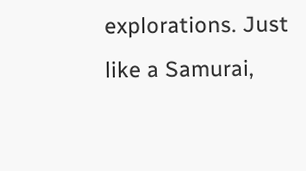explorations. Just like a Samurai,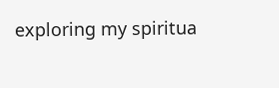exploring my spiritua